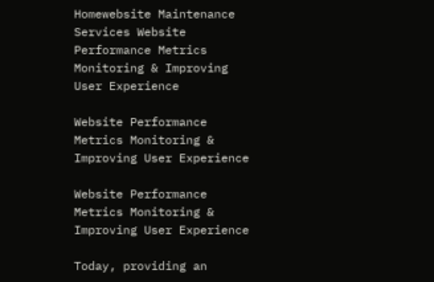Homewebsite Maintenance Services Website Performance Metrics Monitoring & Improving User Experience

Website Performance Metrics Monitoring & Improving User Experience

Website Performance Metrics Monitoring & Improving User Experience

Today, providing an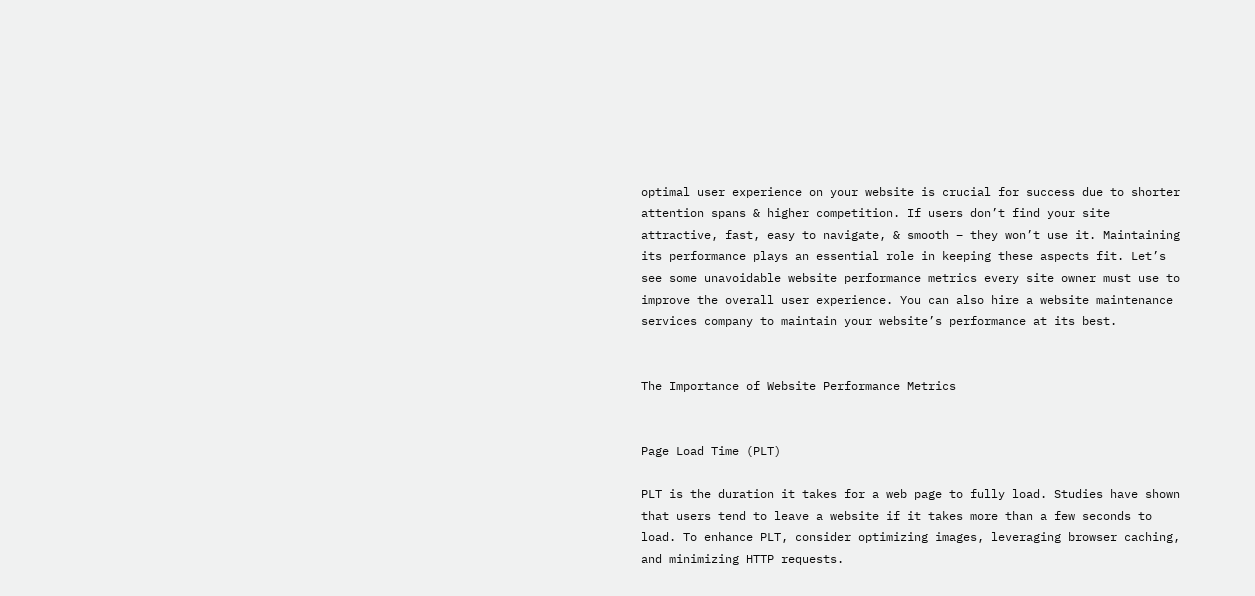optimal user experience on your website is crucial for success due to shorter attention spans & higher competition. If users don’t find your site attractive, fast, easy to navigate, & smooth – they won’t use it. Maintaining its performance plays an essential role in keeping these aspects fit. Let’s see some unavoidable website performance metrics every site owner must use to improve the overall user experience. You can also hire a website maintenance services company to maintain your website’s performance at its best.


The Importance of Website Performance Metrics


Page Load Time (PLT)

PLT is the duration it takes for a web page to fully load. Studies have shown that users tend to leave a website if it takes more than a few seconds to load. To enhance PLT, consider optimizing images, leveraging browser caching, and minimizing HTTP requests.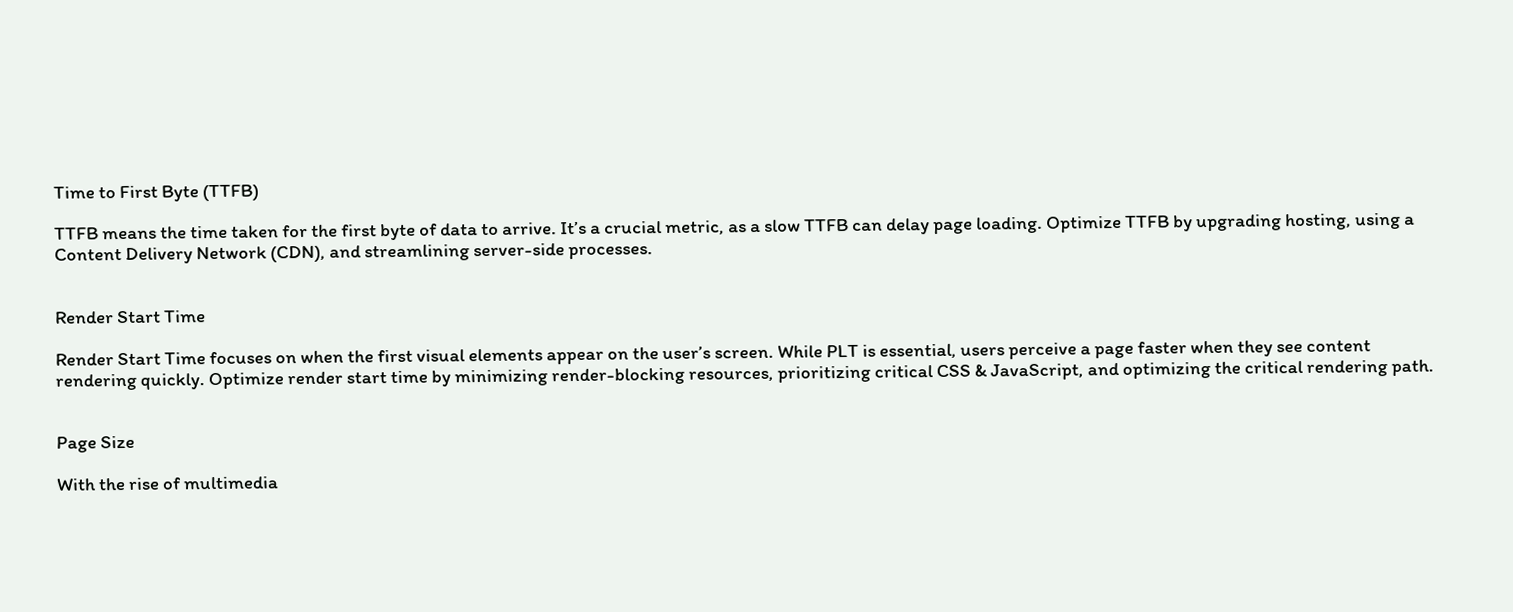Time to First Byte (TTFB)

TTFB means the time taken for the first byte of data to arrive. It’s a crucial metric, as a slow TTFB can delay page loading. Optimize TTFB by upgrading hosting, using a Content Delivery Network (CDN), and streamlining server-side processes.


Render Start Time

Render Start Time focuses on when the first visual elements appear on the user’s screen. While PLT is essential, users perceive a page faster when they see content rendering quickly. Optimize render start time by minimizing render-blocking resources, prioritizing critical CSS & JavaScript, and optimizing the critical rendering path.


Page Size

With the rise of multimedia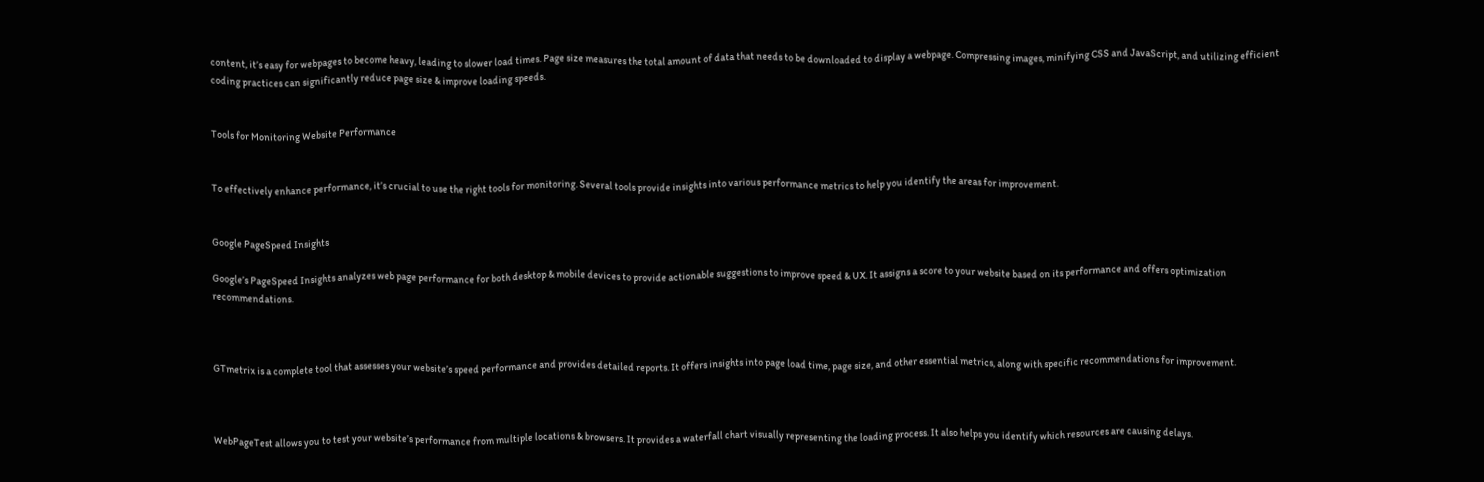content, it’s easy for webpages to become heavy, leading to slower load times. Page size measures the total amount of data that needs to be downloaded to display a webpage. Compressing images, minifying CSS and JavaScript, and utilizing efficient coding practices can significantly reduce page size & improve loading speeds.


Tools for Monitoring Website Performance


To effectively enhance performance, it’s crucial to use the right tools for monitoring. Several tools provide insights into various performance metrics to help you identify the areas for improvement.


Google PageSpeed Insights

Google’s PageSpeed Insights analyzes web page performance for both desktop & mobile devices to provide actionable suggestions to improve speed & UX. It assigns a score to your website based on its performance and offers optimization recommendations.



GTmetrix is a complete tool that assesses your website’s speed performance and provides detailed reports. It offers insights into page load time, page size, and other essential metrics, along with specific recommendations for improvement.



WebPageTest allows you to test your website’s performance from multiple locations & browsers. It provides a waterfall chart visually representing the loading process. It also helps you identify which resources are causing delays.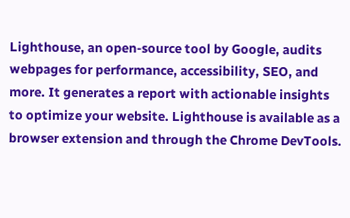Lighthouse, an open-source tool by Google, audits webpages for performance, accessibility, SEO, and more. It generates a report with actionable insights to optimize your website. Lighthouse is available as a browser extension and through the Chrome DevTools.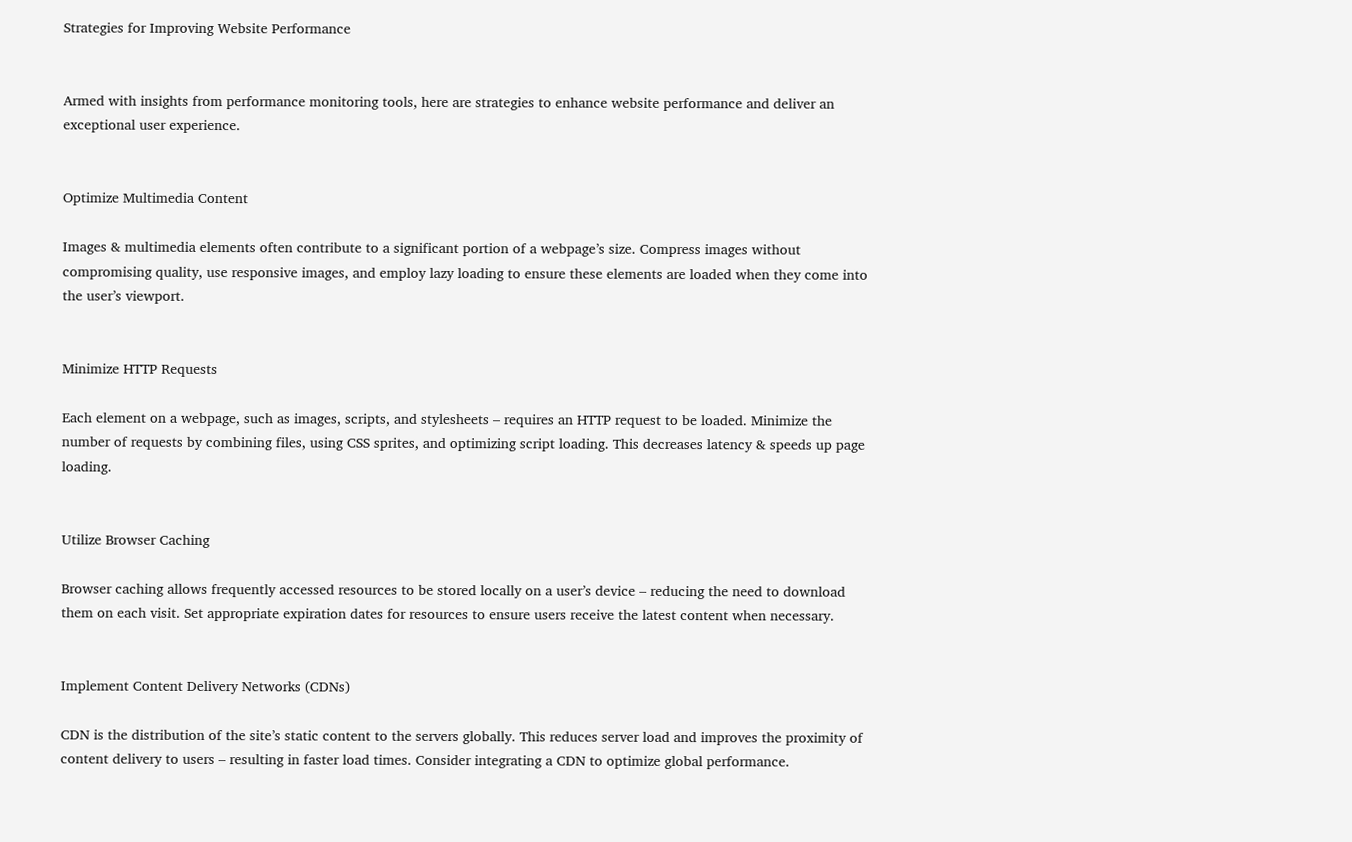Strategies for Improving Website Performance


Armed with insights from performance monitoring tools, here are strategies to enhance website performance and deliver an exceptional user experience.


Optimize Multimedia Content

Images & multimedia elements often contribute to a significant portion of a webpage’s size. Compress images without compromising quality, use responsive images, and employ lazy loading to ensure these elements are loaded when they come into the user’s viewport.


Minimize HTTP Requests

Each element on a webpage, such as images, scripts, and stylesheets – requires an HTTP request to be loaded. Minimize the number of requests by combining files, using CSS sprites, and optimizing script loading. This decreases latency & speeds up page loading.


Utilize Browser Caching

Browser caching allows frequently accessed resources to be stored locally on a user’s device – reducing the need to download them on each visit. Set appropriate expiration dates for resources to ensure users receive the latest content when necessary.


Implement Content Delivery Networks (CDNs)

CDN is the distribution of the site’s static content to the servers globally. This reduces server load and improves the proximity of content delivery to users – resulting in faster load times. Consider integrating a CDN to optimize global performance.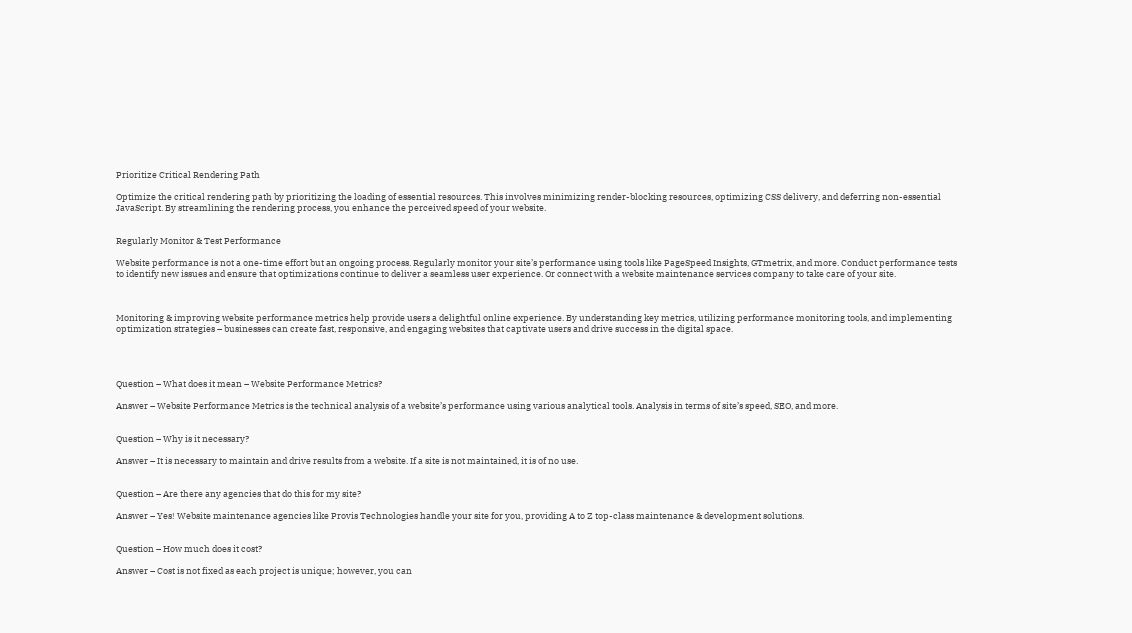Prioritize Critical Rendering Path

Optimize the critical rendering path by prioritizing the loading of essential resources. This involves minimizing render-blocking resources, optimizing CSS delivery, and deferring non-essential JavaScript. By streamlining the rendering process, you enhance the perceived speed of your website.


Regularly Monitor & Test Performance

Website performance is not a one-time effort but an ongoing process. Regularly monitor your site’s performance using tools like PageSpeed Insights, GTmetrix, and more. Conduct performance tests to identify new issues and ensure that optimizations continue to deliver a seamless user experience. Or connect with a website maintenance services company to take care of your site.



Monitoring & improving website performance metrics help provide users a delightful online experience. By understanding key metrics, utilizing performance monitoring tools, and implementing optimization strategies – businesses can create fast, responsive, and engaging websites that captivate users and drive success in the digital space.




Question – What does it mean – Website Performance Metrics?

Answer – Website Performance Metrics is the technical analysis of a website’s performance using various analytical tools. Analysis in terms of site’s speed, SEO, and more.


Question – Why is it necessary?

Answer – It is necessary to maintain and drive results from a website. If a site is not maintained, it is of no use.


Question – Are there any agencies that do this for my site?

Answer – Yes! Website maintenance agencies like Provis Technologies handle your site for you, providing A to Z top-class maintenance & development solutions.


Question – How much does it cost?

Answer – Cost is not fixed as each project is unique; however, you can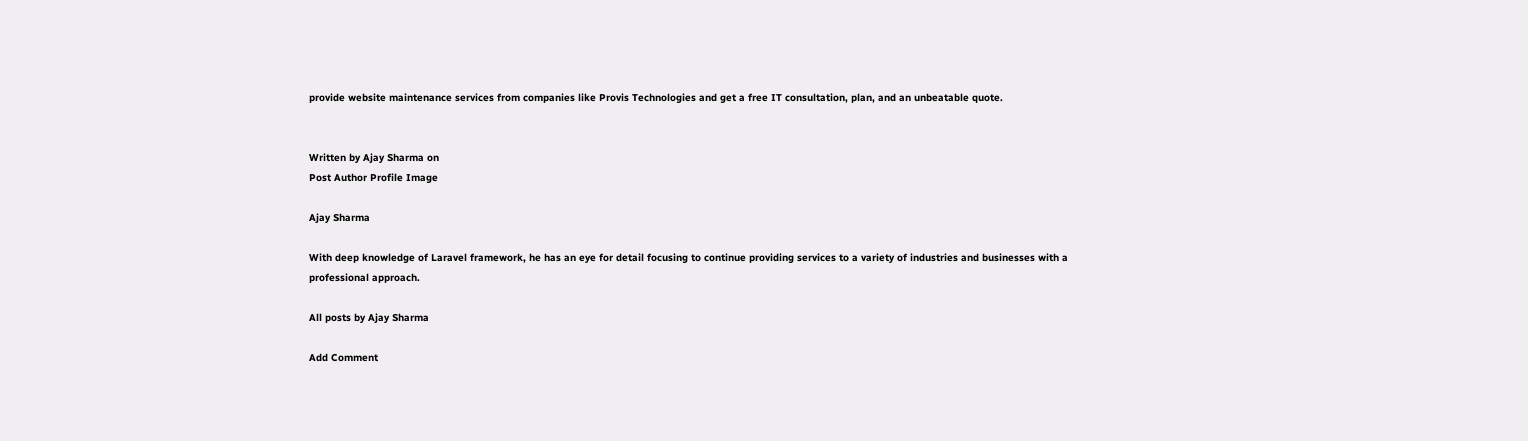provide website maintenance services from companies like Provis Technologies and get a free IT consultation, plan, and an unbeatable quote.


Written by Ajay Sharma on
Post Author Profile Image

Ajay Sharma

With deep knowledge of Laravel framework, he has an eye for detail focusing to continue providing services to a variety of industries and businesses with a professional approach.

All posts by Ajay Sharma

Add Comment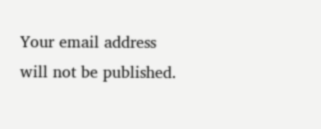Your email address will not be published.